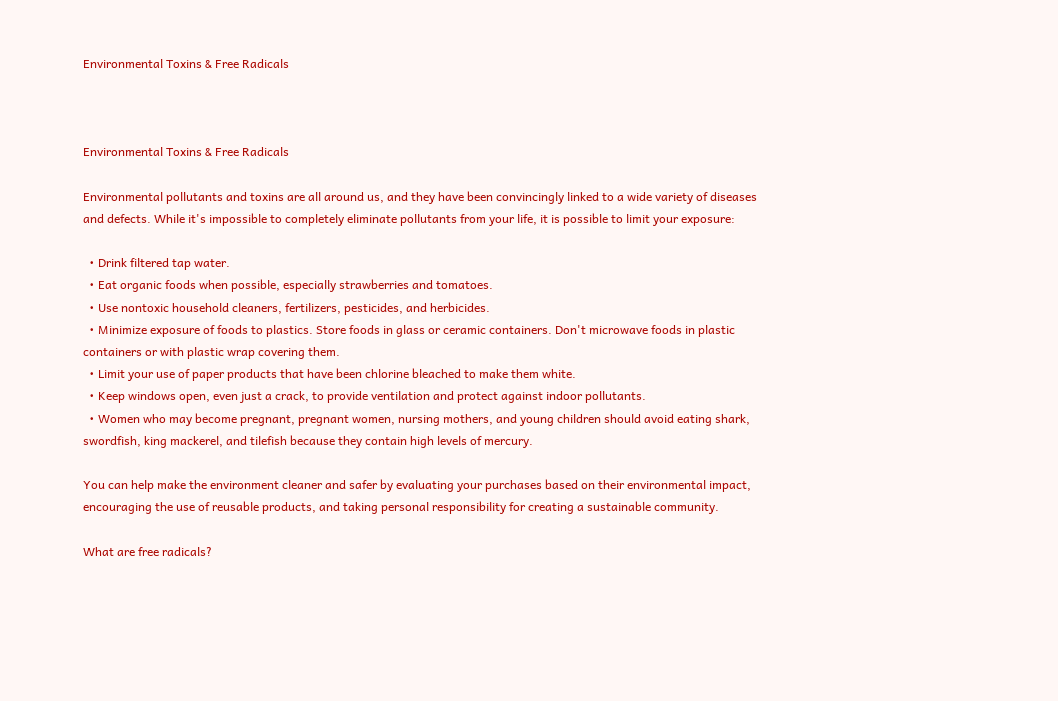Environmental Toxins & Free Radicals



Environmental Toxins & Free Radicals

Environmental pollutants and toxins are all around us, and they have been convincingly linked to a wide variety of diseases and defects. While it's impossible to completely eliminate pollutants from your life, it is possible to limit your exposure:

  • Drink filtered tap water.
  • Eat organic foods when possible, especially strawberries and tomatoes.
  • Use nontoxic household cleaners, fertilizers, pesticides, and herbicides.
  • Minimize exposure of foods to plastics. Store foods in glass or ceramic containers. Don't microwave foods in plastic containers or with plastic wrap covering them.
  • Limit your use of paper products that have been chlorine bleached to make them white.
  • Keep windows open, even just a crack, to provide ventilation and protect against indoor pollutants.
  • Women who may become pregnant, pregnant women, nursing mothers, and young children should avoid eating shark, swordfish, king mackerel, and tilefish because they contain high levels of mercury.

You can help make the environment cleaner and safer by evaluating your purchases based on their environmental impact, encouraging the use of reusable products, and taking personal responsibility for creating a sustainable community.

What are free radicals?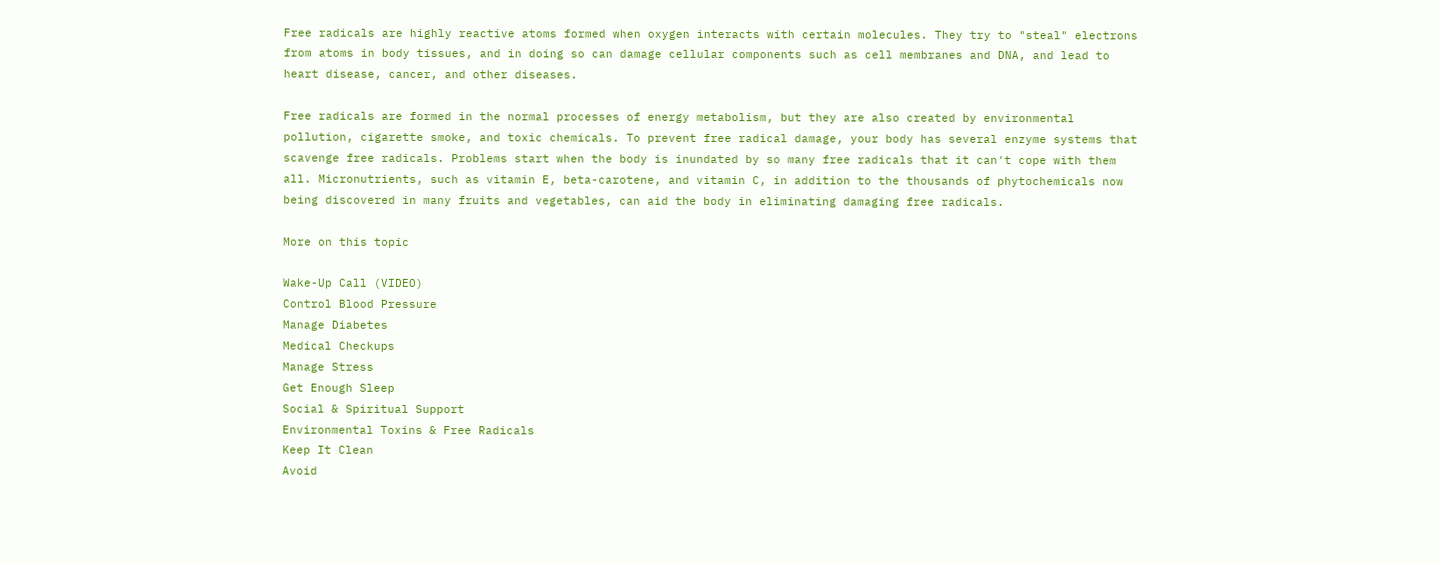Free radicals are highly reactive atoms formed when oxygen interacts with certain molecules. They try to "steal" electrons from atoms in body tissues, and in doing so can damage cellular components such as cell membranes and DNA, and lead to heart disease, cancer, and other diseases.

Free radicals are formed in the normal processes of energy metabolism, but they are also created by environmental pollution, cigarette smoke, and toxic chemicals. To prevent free radical damage, your body has several enzyme systems that scavenge free radicals. Problems start when the body is inundated by so many free radicals that it can't cope with them all. Micronutrients, such as vitamin E, beta-carotene, and vitamin C, in addition to the thousands of phytochemicals now being discovered in many fruits and vegetables, can aid the body in eliminating damaging free radicals.

More on this topic

Wake-Up Call (VIDEO)
Control Blood Pressure
Manage Diabetes
Medical Checkups
Manage Stress
Get Enough Sleep
Social & Spiritual Support
Environmental Toxins & Free Radicals
Keep It Clean
Avoid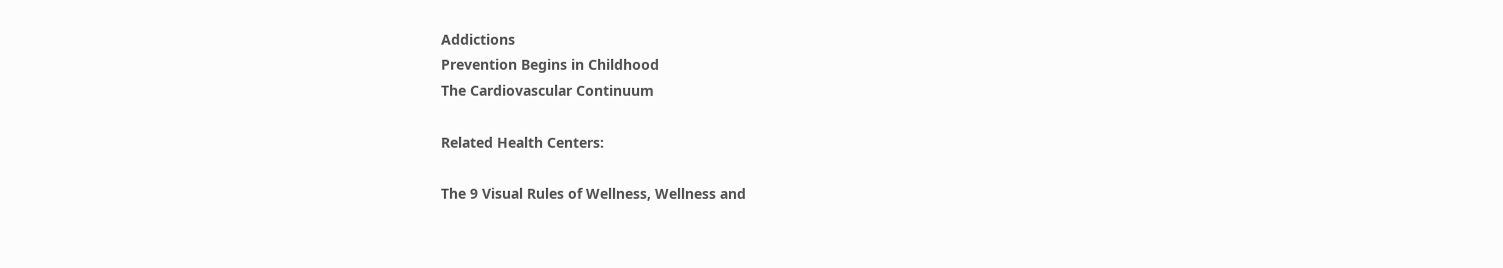Addictions
Prevention Begins in Childhood
The Cardiovascular Continuum

Related Health Centers:

The 9 Visual Rules of Wellness, Wellness and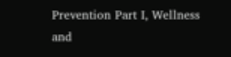Prevention Part I, Wellness and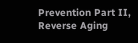Prevention Part II, Reverse Aging